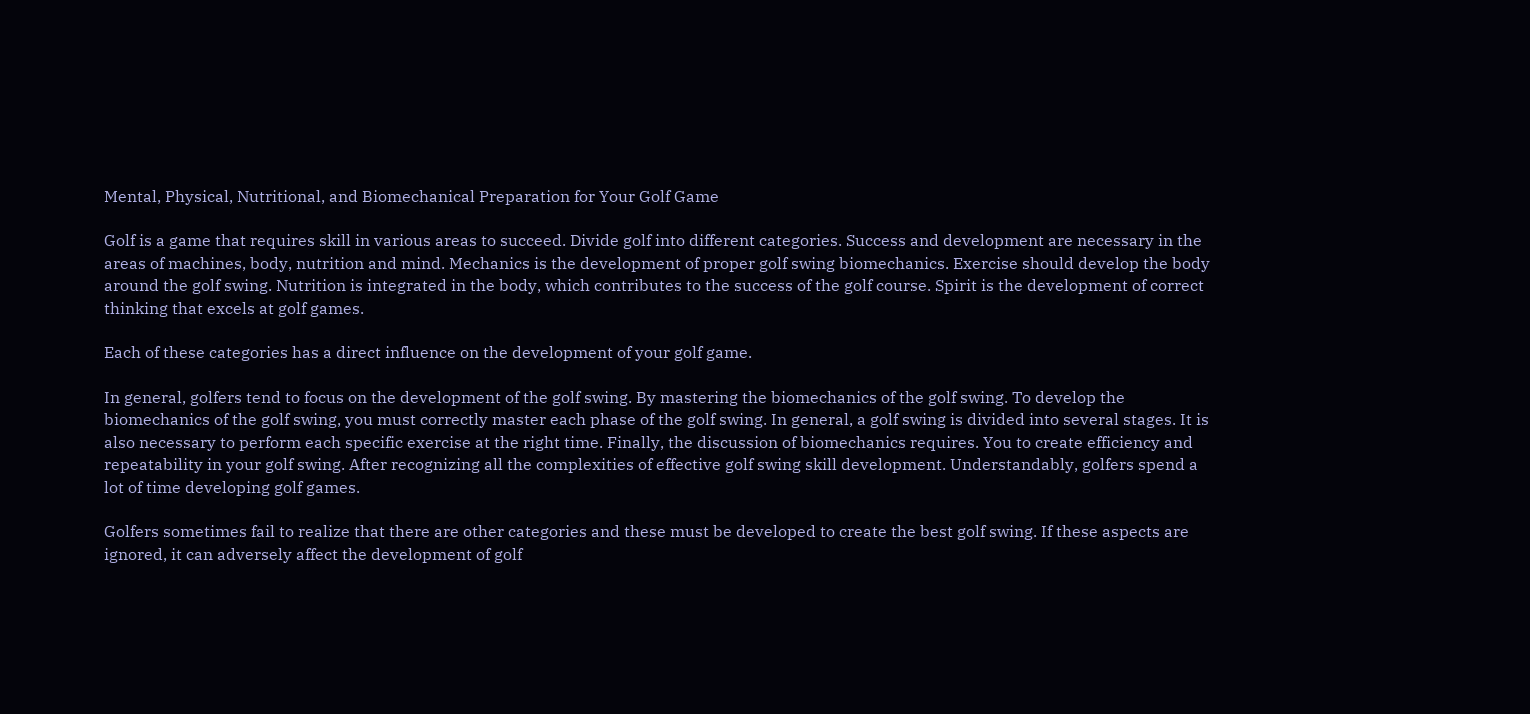Mental, Physical, Nutritional, and Biomechanical Preparation for Your Golf Game

Golf is a game that requires skill in various areas to succeed. Divide golf into different categories. Success and development are necessary in the areas of machines, body, nutrition and mind. Mechanics is the development of proper golf swing biomechanics. Exercise should develop the body around the golf swing. Nutrition is integrated in the body, which contributes to the success of the golf course. Spirit is the development of correct thinking that excels at golf games.

Each of these categories has a direct influence on the development of your golf game.

In general, golfers tend to focus on the development of the golf swing. By mastering the biomechanics of the golf swing. To develop the biomechanics of the golf swing, you must correctly master each phase of the golf swing. In general, a golf swing is divided into several stages. It is also necessary to perform each specific exercise at the right time. Finally, the discussion of biomechanics requires. You to create efficiency and repeatability in your golf swing. After recognizing all the complexities of effective golf swing skill development. Understandably, golfers spend a lot of time developing golf games.

Golfers sometimes fail to realize that there are other categories and these must be developed to create the best golf swing. If these aspects are ignored, it can adversely affect the development of golf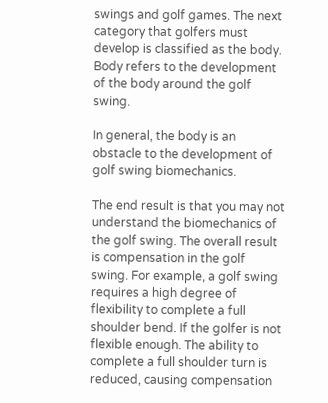swings and golf games. The next category that golfers must develop is classified as the body. Body refers to the development of the body around the golf swing.

In general, the body is an obstacle to the development of golf swing biomechanics.

The end result is that you may not understand the biomechanics of the golf swing. The overall result is compensation in the golf swing. For example, a golf swing requires a high degree of flexibility to complete a full shoulder bend. If the golfer is not flexible enough. The ability to complete a full shoulder turn is reduced, causing compensation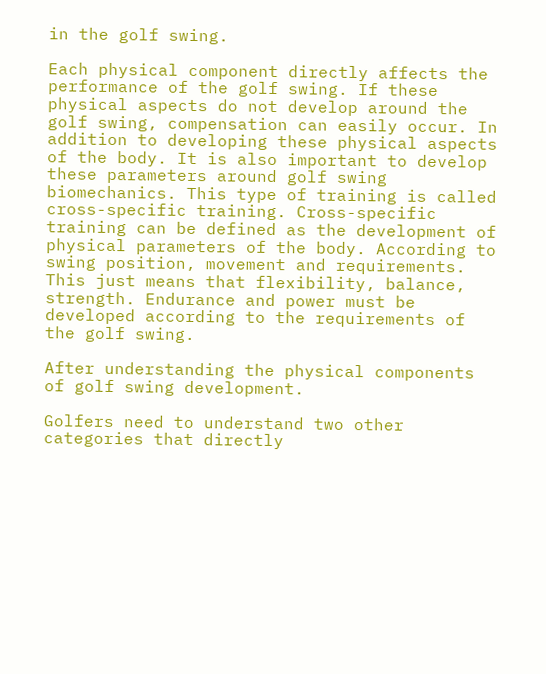in the golf swing.

Each physical component directly affects the performance of the golf swing. If these physical aspects do not develop around the golf swing, compensation can easily occur. In addition to developing these physical aspects of the body. It is also important to develop these parameters around golf swing biomechanics. This type of training is called cross-specific training. Cross-specific training can be defined as the development of physical parameters of the body. According to swing position, movement and requirements. This just means that flexibility, balance, strength. Endurance and power must be developed according to the requirements of the golf swing.

After understanding the physical components of golf swing development.

Golfers need to understand two other categories that directly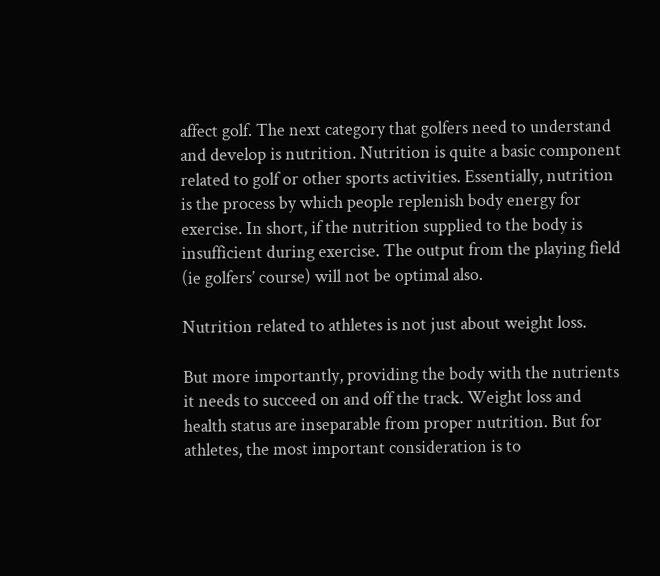affect golf. The next category that golfers need to understand and develop is nutrition. Nutrition is quite a basic component related to golf or other sports activities. Essentially, nutrition is the process by which people replenish body energy for exercise. In short, if the nutrition supplied to the body is insufficient during exercise. The output from the playing field (ie golfers’ course) will not be optimal also.

Nutrition related to athletes is not just about weight loss.

But more importantly, providing the body with the nutrients it needs to succeed on and off the track. Weight loss and health status are inseparable from proper nutrition. But for athletes, the most important consideration is to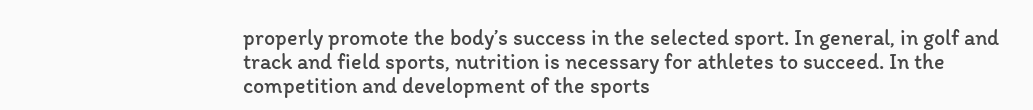properly promote the body’s success in the selected sport. In general, in golf and track and field sports, nutrition is necessary for athletes to succeed. In the competition and development of the sports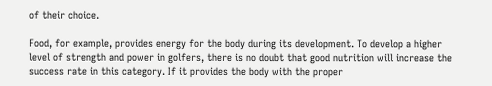of their choice.

Food, for example, provides energy for the body during its development. To develop a higher level of strength and power in golfers, there is no doubt that good nutrition will increase the success rate in this category. If it provides the body with the proper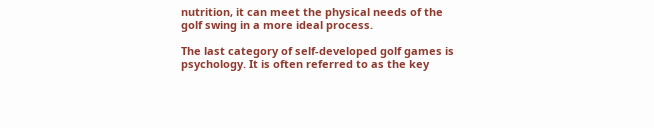nutrition, it can meet the physical needs of the golf swing in a more ideal process.

The last category of self-developed golf games is psychology. It is often referred to as the key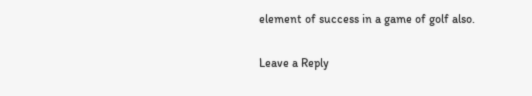element of success in a game of golf also.

Leave a Reply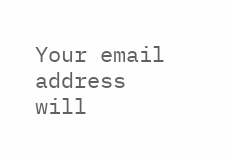Your email address will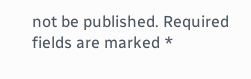not be published. Required fields are marked *